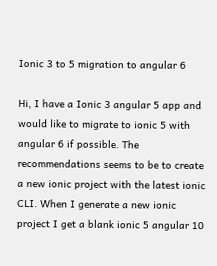Ionic 3 to 5 migration to angular 6

Hi, I have a Ionic 3 angular 5 app and would like to migrate to ionic 5 with angular 6 if possible. The recommendations seems to be to create a new ionic project with the latest ionic CLI. When I generate a new ionic project I get a blank ionic 5 angular 10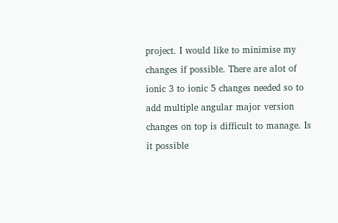project. I would like to minimise my changes if possible. There are alot of ionic 3 to ionic 5 changes needed so to add multiple angular major version changes on top is difficult to manage. Is it possible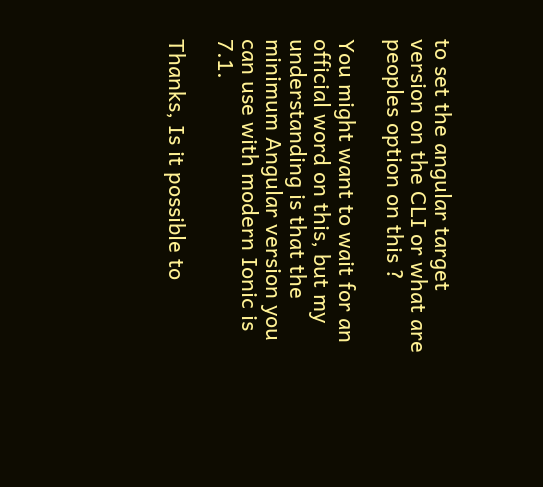to set the angular target version on the CLI or what are peoples option on this ?

You might want to wait for an official word on this, but my understanding is that the minimum Angular version you can use with modern Ionic is 7.1.

Thanks, Is it possible to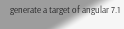generate a target of angular 7.1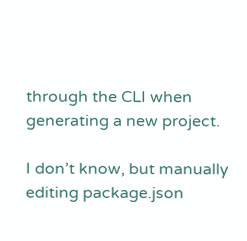through the CLI when generating a new project.

I don’t know, but manually editing package.json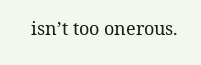isn’t too onerous.